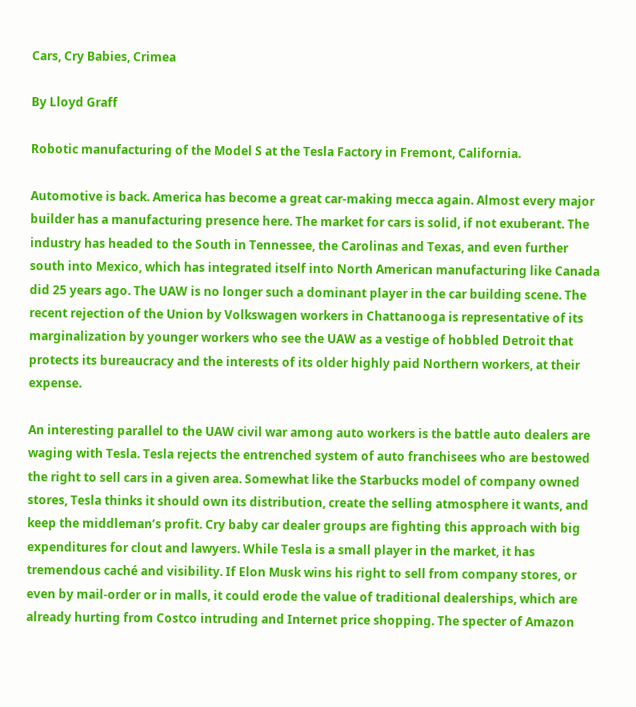Cars, Cry Babies, Crimea

By Lloyd Graff

Robotic manufacturing of the Model S at the Tesla Factory in Fremont, California.

Automotive is back. America has become a great car-making mecca again. Almost every major builder has a manufacturing presence here. The market for cars is solid, if not exuberant. The industry has headed to the South in Tennessee, the Carolinas and Texas, and even further south into Mexico, which has integrated itself into North American manufacturing like Canada did 25 years ago. The UAW is no longer such a dominant player in the car building scene. The recent rejection of the Union by Volkswagen workers in Chattanooga is representative of its marginalization by younger workers who see the UAW as a vestige of hobbled Detroit that protects its bureaucracy and the interests of its older highly paid Northern workers, at their expense.

An interesting parallel to the UAW civil war among auto workers is the battle auto dealers are waging with Tesla. Tesla rejects the entrenched system of auto franchisees who are bestowed the right to sell cars in a given area. Somewhat like the Starbucks model of company owned stores, Tesla thinks it should own its distribution, create the selling atmosphere it wants, and keep the middleman’s profit. Cry baby car dealer groups are fighting this approach with big expenditures for clout and lawyers. While Tesla is a small player in the market, it has tremendous caché and visibility. If Elon Musk wins his right to sell from company stores, or even by mail-order or in malls, it could erode the value of traditional dealerships, which are already hurting from Costco intruding and Internet price shopping. The specter of Amazon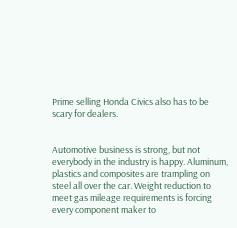Prime selling Honda Civics also has to be scary for dealers.


Automotive business is strong, but not everybody in the industry is happy. Aluminum, plastics and composites are trampling on steel all over the car. Weight reduction to meet gas mileage requirements is forcing every component maker to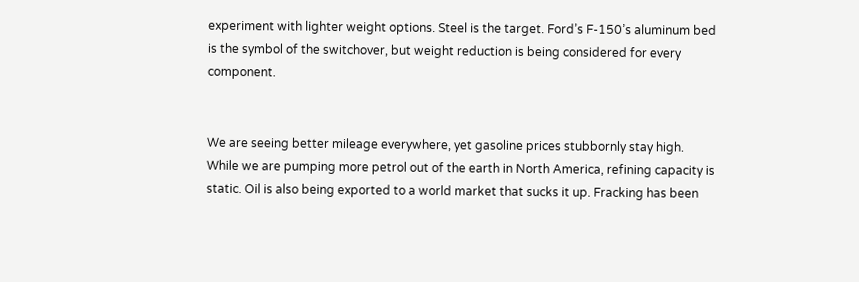experiment with lighter weight options. Steel is the target. Ford’s F-150’s aluminum bed is the symbol of the switchover, but weight reduction is being considered for every component.


We are seeing better mileage everywhere, yet gasoline prices stubbornly stay high. While we are pumping more petrol out of the earth in North America, refining capacity is static. Oil is also being exported to a world market that sucks it up. Fracking has been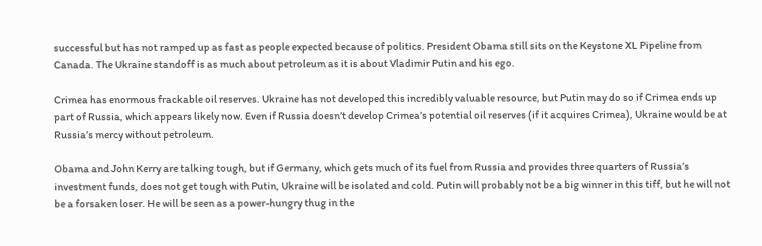successful but has not ramped up as fast as people expected because of politics. President Obama still sits on the Keystone XL Pipeline from Canada. The Ukraine standoff is as much about petroleum as it is about Vladimir Putin and his ego.

Crimea has enormous frackable oil reserves. Ukraine has not developed this incredibly valuable resource, but Putin may do so if Crimea ends up part of Russia, which appears likely now. Even if Russia doesn’t develop Crimea’s potential oil reserves (if it acquires Crimea), Ukraine would be at Russia’s mercy without petroleum.

Obama and John Kerry are talking tough, but if Germany, which gets much of its fuel from Russia and provides three quarters of Russia’s investment funds, does not get tough with Putin, Ukraine will be isolated and cold. Putin will probably not be a big winner in this tiff, but he will not be a forsaken loser. He will be seen as a power-hungry thug in the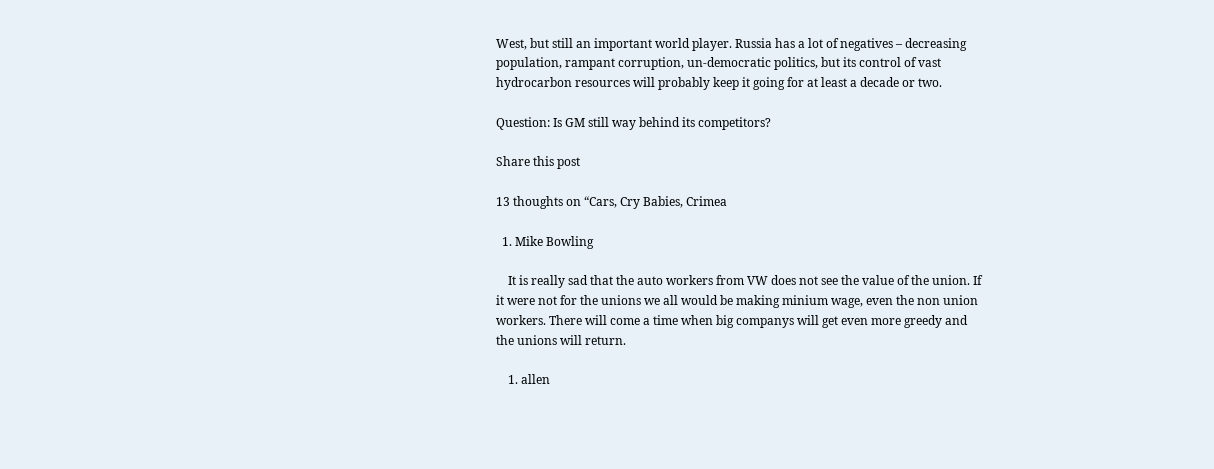West, but still an important world player. Russia has a lot of negatives – decreasing population, rampant corruption, un-democratic politics, but its control of vast hydrocarbon resources will probably keep it going for at least a decade or two.

Question: Is GM still way behind its competitors?

Share this post

13 thoughts on “Cars, Cry Babies, Crimea

  1. Mike Bowling

    It is really sad that the auto workers from VW does not see the value of the union. If it were not for the unions we all would be making minium wage, even the non union workers. There will come a time when big companys will get even more greedy and the unions will return.

    1. allen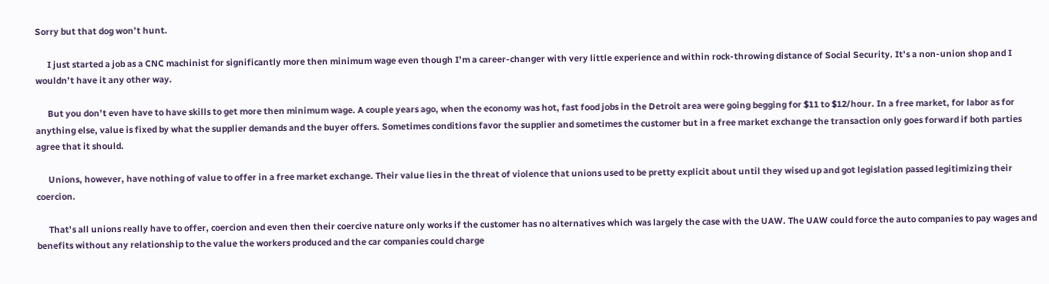Sorry but that dog won’t hunt.

      I just started a job as a CNC machinist for significantly more then minimum wage even though I’m a career-changer with very little experience and within rock-throwing distance of Social Security. It’s a non-union shop and I wouldn’t have it any other way.

      But you don’t even have to have skills to get more then minimum wage. A couple years ago, when the economy was hot, fast food jobs in the Detroit area were going begging for $11 to $12/hour. In a free market, for labor as for anything else, value is fixed by what the supplier demands and the buyer offers. Sometimes conditions favor the supplier and sometimes the customer but in a free market exchange the transaction only goes forward if both parties agree that it should.

      Unions, however, have nothing of value to offer in a free market exchange. Their value lies in the threat of violence that unions used to be pretty explicit about until they wised up and got legislation passed legitimizing their coercion.

      That’s all unions really have to offer, coercion and even then their coercive nature only works if the customer has no alternatives which was largely the case with the UAW. The UAW could force the auto companies to pay wages and benefits without any relationship to the value the workers produced and the car companies could charge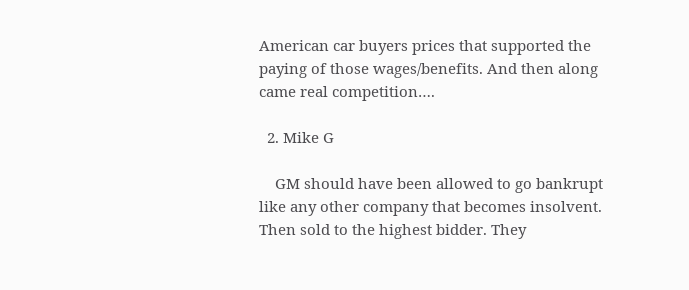American car buyers prices that supported the paying of those wages/benefits. And then along came real competition….

  2. Mike G

    GM should have been allowed to go bankrupt like any other company that becomes insolvent. Then sold to the highest bidder. They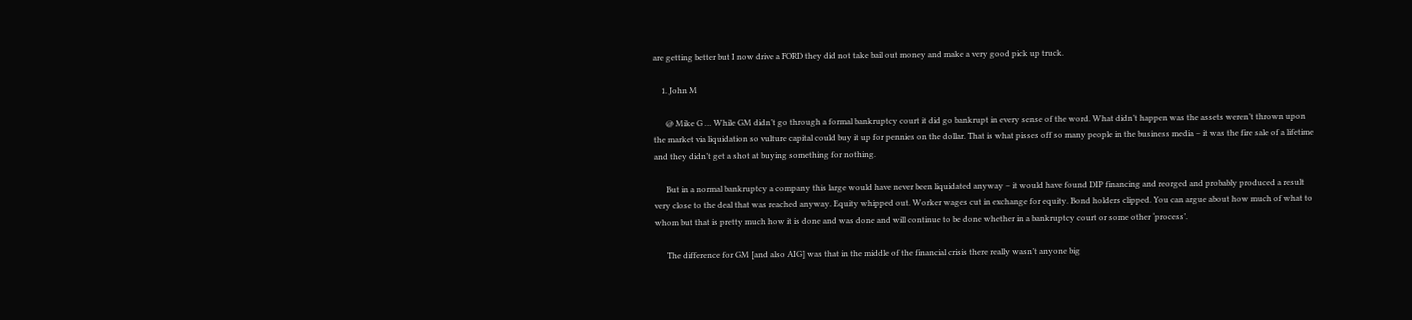are getting better but I now drive a FORD they did not take bail out money and make a very good pick up truck.

    1. John M

      @ Mike G … While GM didn’t go through a formal bankruptcy court it did go bankrupt in every sense of the word. What didn’t happen was the assets weren’t thrown upon the market via liquidation so vulture capital could buy it up for pennies on the dollar. That is what pisses off so many people in the business media – it was the fire sale of a lifetime and they didn’t get a shot at buying something for nothing.

      But in a normal bankruptcy a company this large would have never been liquidated anyway – it would have found DIP financing and reorged and probably produced a result very close to the deal that was reached anyway. Equity whipped out. Worker wages cut in exchange for equity. Bond holders clipped. You can argue about how much of what to whom but that is pretty much how it is done and was done and will continue to be done whether in a bankruptcy court or some other ‘process’.

      The difference for GM [and also AIG] was that in the middle of the financial crisis there really wasn’t anyone big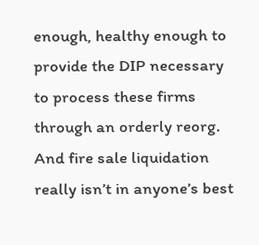enough, healthy enough to provide the DIP necessary to process these firms through an orderly reorg. And fire sale liquidation really isn’t in anyone’s best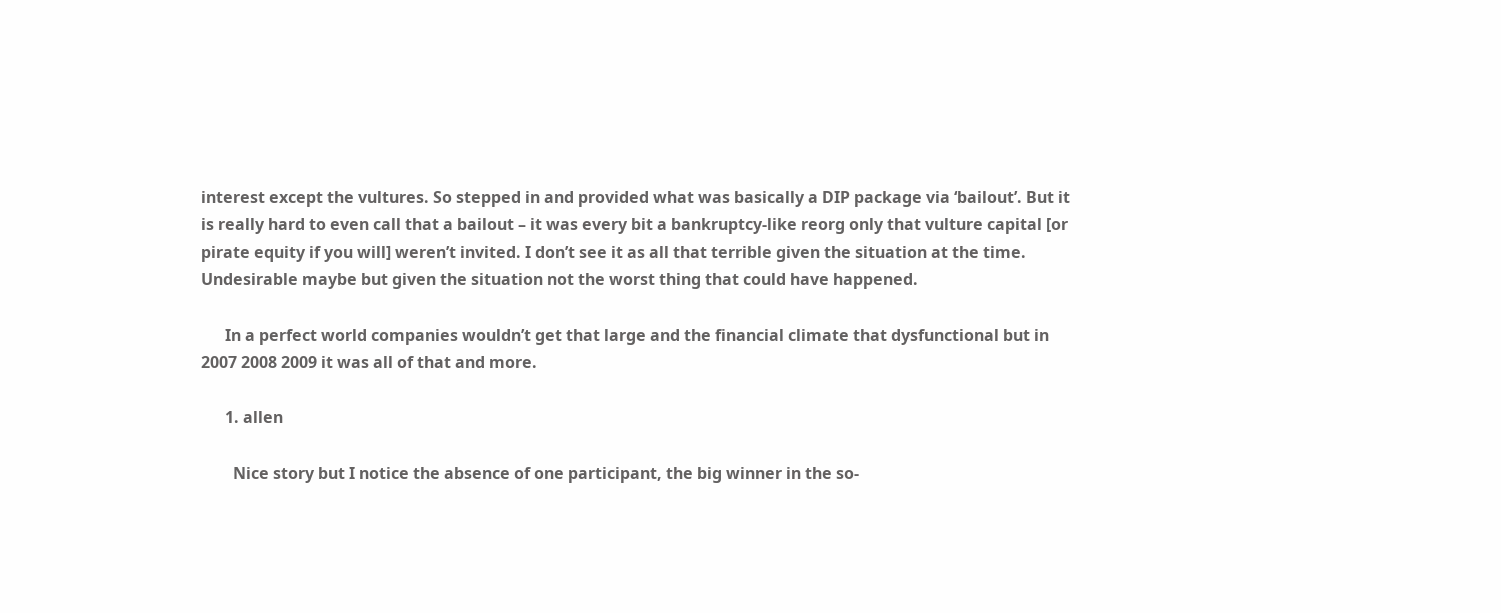interest except the vultures. So stepped in and provided what was basically a DIP package via ‘bailout’. But it is really hard to even call that a bailout – it was every bit a bankruptcy-like reorg only that vulture capital [or pirate equity if you will] weren’t invited. I don’t see it as all that terrible given the situation at the time. Undesirable maybe but given the situation not the worst thing that could have happened.

      In a perfect world companies wouldn’t get that large and the financial climate that dysfunctional but in 2007 2008 2009 it was all of that and more.

      1. allen

        Nice story but I notice the absence of one participant, the big winner in the so-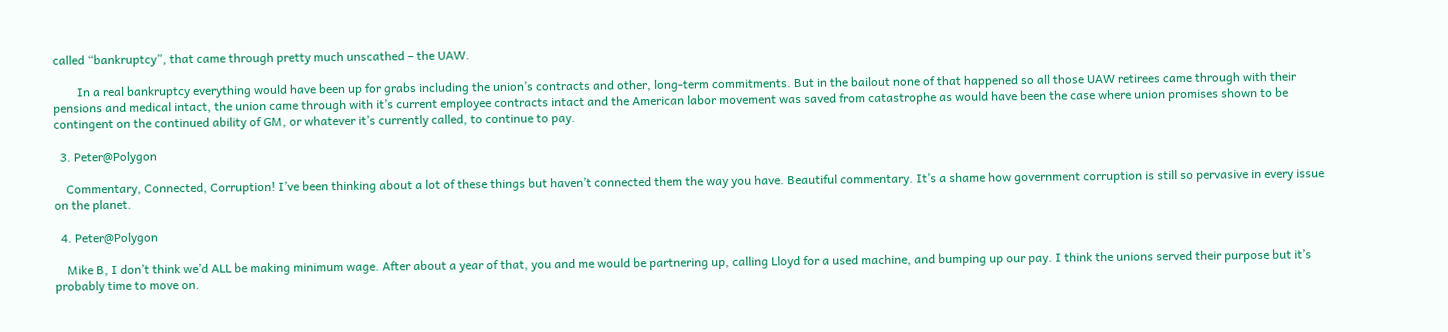called “bankruptcy”, that came through pretty much unscathed – the UAW.

        In a real bankruptcy everything would have been up for grabs including the union’s contracts and other, long-term commitments. But in the bailout none of that happened so all those UAW retirees came through with their pensions and medical intact, the union came through with it’s current employee contracts intact and the American labor movement was saved from catastrophe as would have been the case where union promises shown to be contingent on the continued ability of GM, or whatever it’s currently called, to continue to pay.

  3. Peter@Polygon

    Commentary, Connected, Corruption! I’ve been thinking about a lot of these things but haven’t connected them the way you have. Beautiful commentary. It’s a shame how government corruption is still so pervasive in every issue on the planet.

  4. Peter@Polygon

    Mike B, I don’t think we’d ALL be making minimum wage. After about a year of that, you and me would be partnering up, calling Lloyd for a used machine, and bumping up our pay. I think the unions served their purpose but it’s probably time to move on.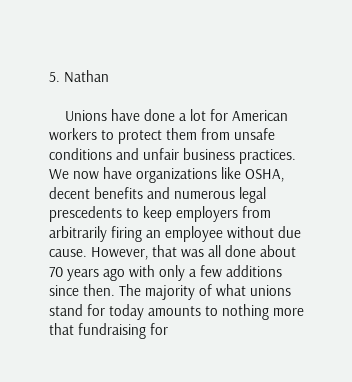5. Nathan

    Unions have done a lot for American workers to protect them from unsafe conditions and unfair business practices. We now have organizations like OSHA, decent benefits and numerous legal prescedents to keep employers from arbitrarily firing an employee without due cause. However, that was all done about 70 years ago with only a few additions since then. The majority of what unions stand for today amounts to nothing more that fundraising for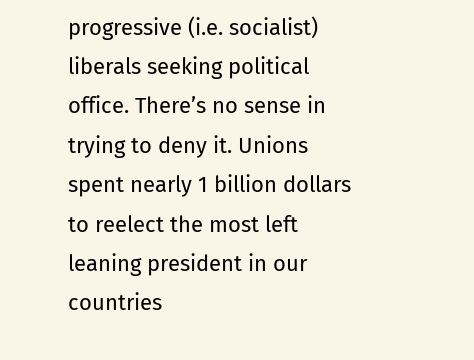progressive (i.e. socialist) liberals seeking political office. There’s no sense in trying to deny it. Unions spent nearly 1 billion dollars to reelect the most left leaning president in our countries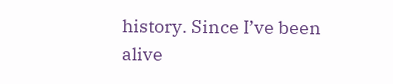history. Since I’ve been alive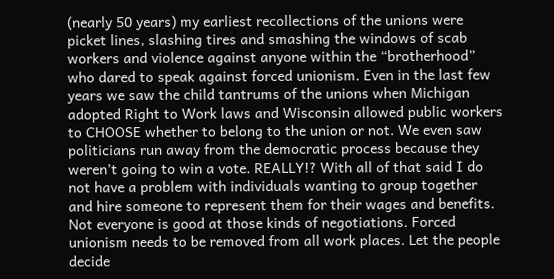(nearly 50 years) my earliest recollections of the unions were picket lines, slashing tires and smashing the windows of scab workers and violence against anyone within the “brotherhood” who dared to speak against forced unionism. Even in the last few years we saw the child tantrums of the unions when Michigan adopted Right to Work laws and Wisconsin allowed public workers to CHOOSE whether to belong to the union or not. We even saw politicians run away from the democratic process because they weren’t going to win a vote. REALLY!? With all of that said I do not have a problem with individuals wanting to group together and hire someone to represent them for their wages and benefits. Not everyone is good at those kinds of negotiations. Forced unionism needs to be removed from all work places. Let the people decide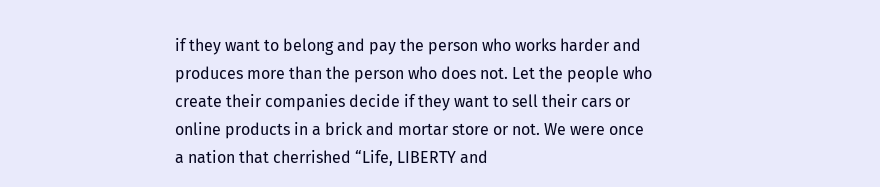if they want to belong and pay the person who works harder and produces more than the person who does not. Let the people who create their companies decide if they want to sell their cars or online products in a brick and mortar store or not. We were once a nation that cherrished “Life, LIBERTY and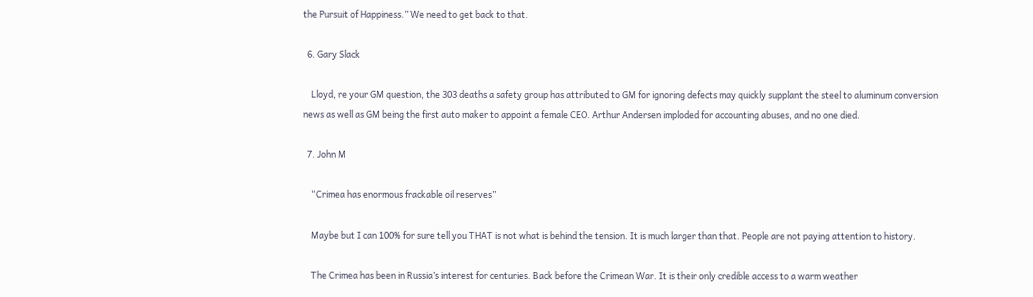the Pursuit of Happiness.” We need to get back to that.

  6. Gary Slack

    Lloyd, re your GM question, the 303 deaths a safety group has attributed to GM for ignoring defects may quickly supplant the steel to aluminum conversion news as well as GM being the first auto maker to appoint a female CEO. Arthur Andersen imploded for accounting abuses, and no one died.

  7. John M

    “Crimea has enormous frackable oil reserves”

    Maybe but I can 100% for sure tell you THAT is not what is behind the tension. It is much larger than that. People are not paying attention to history.

    The Crimea has been in Russia’s interest for centuries. Back before the Crimean War. It is their only credible access to a warm weather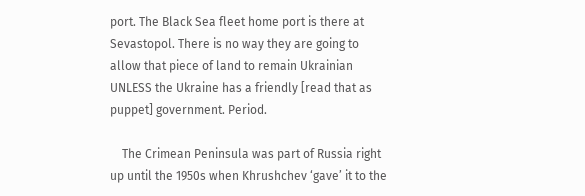port. The Black Sea fleet home port is there at Sevastopol. There is no way they are going to allow that piece of land to remain Ukrainian UNLESS the Ukraine has a friendly [read that as puppet] government. Period.

    The Crimean Peninsula was part of Russia right up until the 1950s when Khrushchev ‘gave’ it to the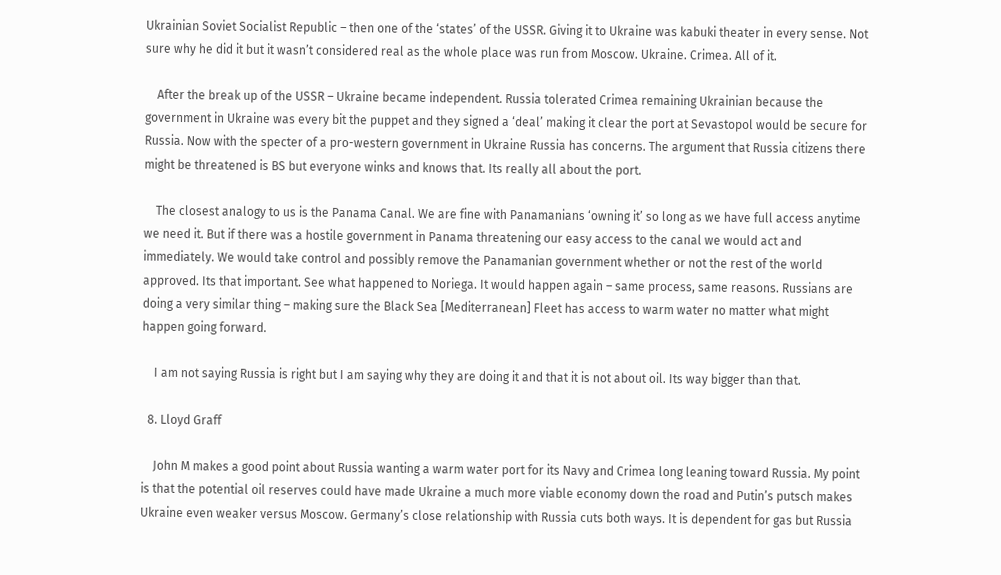Ukrainian Soviet Socialist Republic – then one of the ‘states’ of the USSR. Giving it to Ukraine was kabuki theater in every sense. Not sure why he did it but it wasn’t considered real as the whole place was run from Moscow. Ukraine. Crimea. All of it.

    After the break up of the USSR – Ukraine became independent. Russia tolerated Crimea remaining Ukrainian because the government in Ukraine was every bit the puppet and they signed a ‘deal’ making it clear the port at Sevastopol would be secure for Russia. Now with the specter of a pro-western government in Ukraine Russia has concerns. The argument that Russia citizens there might be threatened is BS but everyone winks and knows that. Its really all about the port.

    The closest analogy to us is the Panama Canal. We are fine with Panamanians ‘owning it’ so long as we have full access anytime we need it. But if there was a hostile government in Panama threatening our easy access to the canal we would act and immediately. We would take control and possibly remove the Panamanian government whether or not the rest of the world approved. Its that important. See what happened to Noriega. It would happen again – same process, same reasons. Russians are doing a very similar thing – making sure the Black Sea [Mediterranean] Fleet has access to warm water no matter what might happen going forward.

    I am not saying Russia is right but I am saying why they are doing it and that it is not about oil. Its way bigger than that.

  8. Lloyd Graff

    John M makes a good point about Russia wanting a warm water port for its Navy and Crimea long leaning toward Russia. My point is that the potential oil reserves could have made Ukraine a much more viable economy down the road and Putin’s putsch makes Ukraine even weaker versus Moscow. Germany’s close relationship with Russia cuts both ways. It is dependent for gas but Russia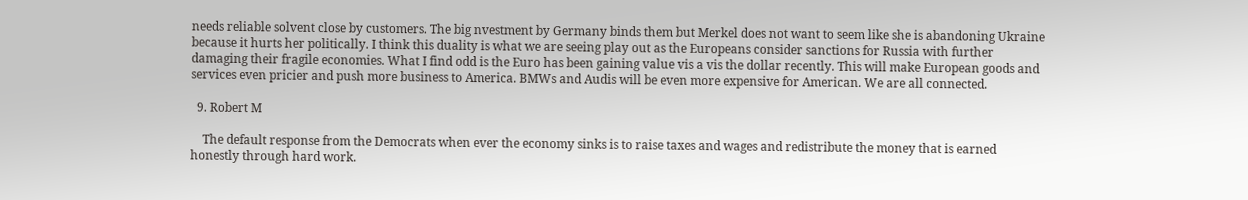needs reliable solvent close by customers. The big nvestment by Germany binds them but Merkel does not want to seem like she is abandoning Ukraine because it hurts her politically. I think this duality is what we are seeing play out as the Europeans consider sanctions for Russia with further damaging their fragile economies. What I find odd is the Euro has been gaining value vis a vis the dollar recently. This will make European goods and services even pricier and push more business to America. BMWs and Audis will be even more expensive for American. We are all connected.

  9. Robert M

    The default response from the Democrats when ever the economy sinks is to raise taxes and wages and redistribute the money that is earned honestly through hard work.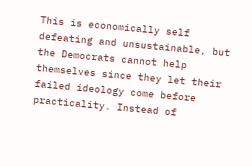This is economically self defeating and unsustainable, but the Democrats cannot help themselves since they let their failed ideology come before practicality. Instead of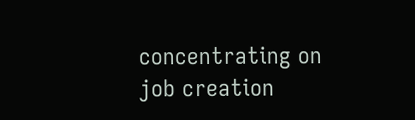concentrating on job creation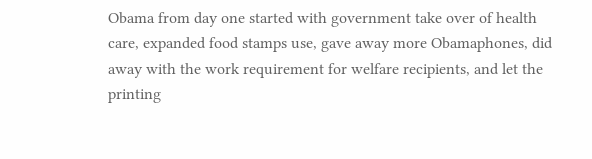Obama from day one started with government take over of health care, expanded food stamps use, gave away more Obamaphones, did away with the work requirement for welfare recipients, and let the printing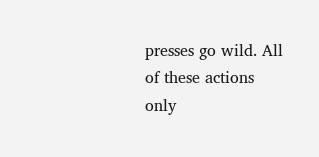presses go wild. All of these actions only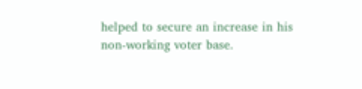helped to secure an increase in his non-working voter base.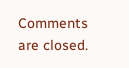Comments are closed.